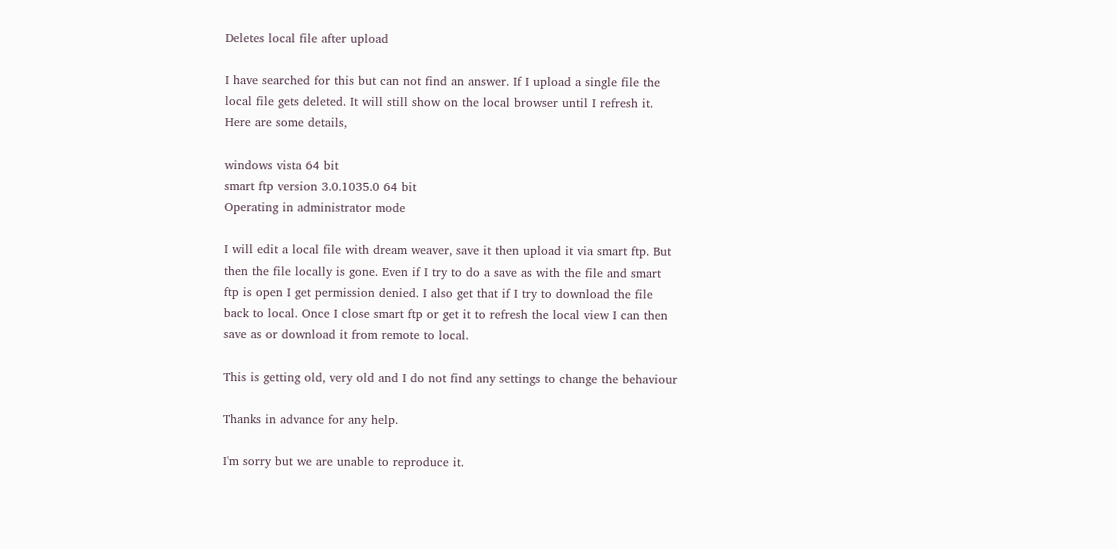Deletes local file after upload

I have searched for this but can not find an answer. If I upload a single file the local file gets deleted. It will still show on the local browser until I refresh it.
Here are some details,

windows vista 64 bit
smart ftp version 3.0.1035.0 64 bit
Operating in administrator mode

I will edit a local file with dream weaver, save it then upload it via smart ftp. But then the file locally is gone. Even if I try to do a save as with the file and smart ftp is open I get permission denied. I also get that if I try to download the file back to local. Once I close smart ftp or get it to refresh the local view I can then save as or download it from remote to local.

This is getting old, very old and I do not find any settings to change the behaviour

Thanks in advance for any help.

I'm sorry but we are unable to reproduce it.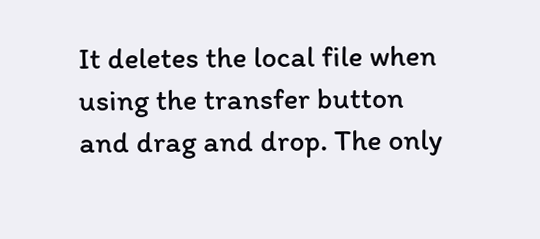It deletes the local file when using the transfer button and drag and drop. The only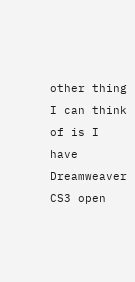other thing I can think of is I have Dreamweaver CS3 open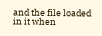and the file loaded in it when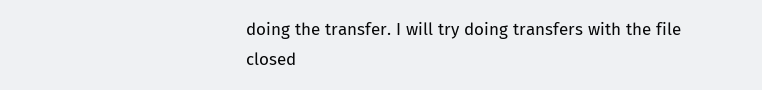doing the transfer. I will try doing transfers with the file closed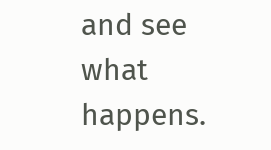and see what happens.